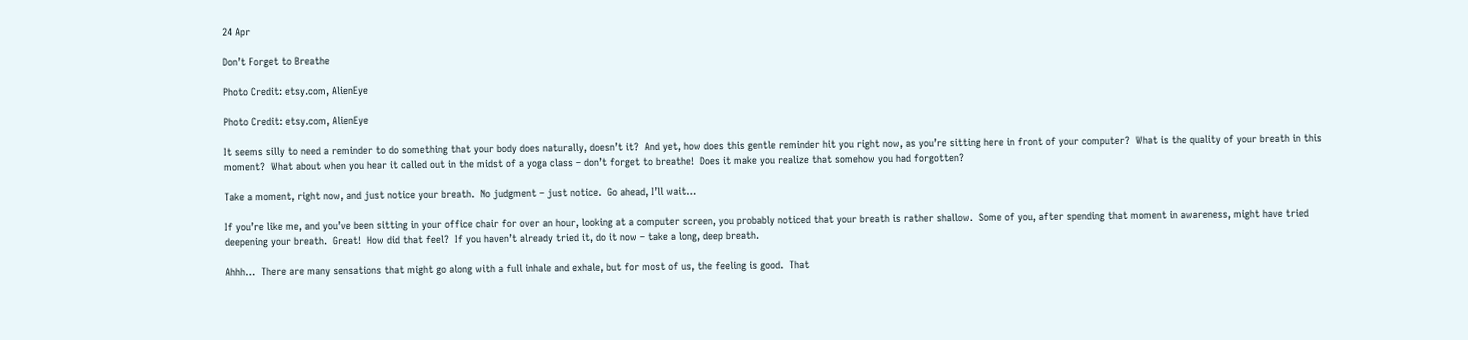24 Apr

Don’t Forget to Breathe

Photo Credit: etsy.com, AlienEye

Photo Credit: etsy.com, AlienEye

It seems silly to need a reminder to do something that your body does naturally, doesn’t it?  And yet, how does this gentle reminder hit you right now, as you’re sitting here in front of your computer?  What is the quality of your breath in this moment?  What about when you hear it called out in the midst of a yoga class – don’t forget to breathe!  Does it make you realize that somehow you had forgotten?

Take a moment, right now, and just notice your breath.  No judgment – just notice.  Go ahead, I’ll wait…

If you’re like me, and you’ve been sitting in your office chair for over an hour, looking at a computer screen, you probably noticed that your breath is rather shallow.  Some of you, after spending that moment in awareness, might have tried deepening your breath.  Great!  How did that feel?  If you haven’t already tried it, do it now – take a long, deep breath.

Ahhh…  There are many sensations that might go along with a full inhale and exhale, but for most of us, the feeling is good.  That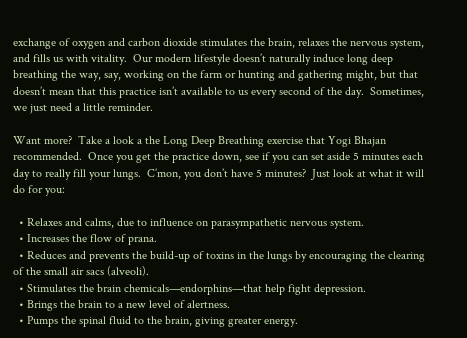exchange of oxygen and carbon dioxide stimulates the brain, relaxes the nervous system, and fills us with vitality.  Our modern lifestyle doesn’t naturally induce long deep breathing the way, say, working on the farm or hunting and gathering might, but that doesn’t mean that this practice isn’t available to us every second of the day.  Sometimes, we just need a little reminder.

Want more?  Take a look a the Long Deep Breathing exercise that Yogi Bhajan recommended.  Once you get the practice down, see if you can set aside 5 minutes each day to really fill your lungs.  C’mon, you don’t have 5 minutes?  Just look at what it will do for you:

  • Relaxes and calms, due to influence on parasympathetic nervous system.
  • Increases the flow of prana.
  • Reduces and prevents the build-up of toxins in the lungs by encouraging the clearing of the small air sacs (alveoli).
  • Stimulates the brain chemicals—endorphins—that help fight depression.
  • Brings the brain to a new level of alertness.
  • Pumps the spinal fluid to the brain, giving greater energy.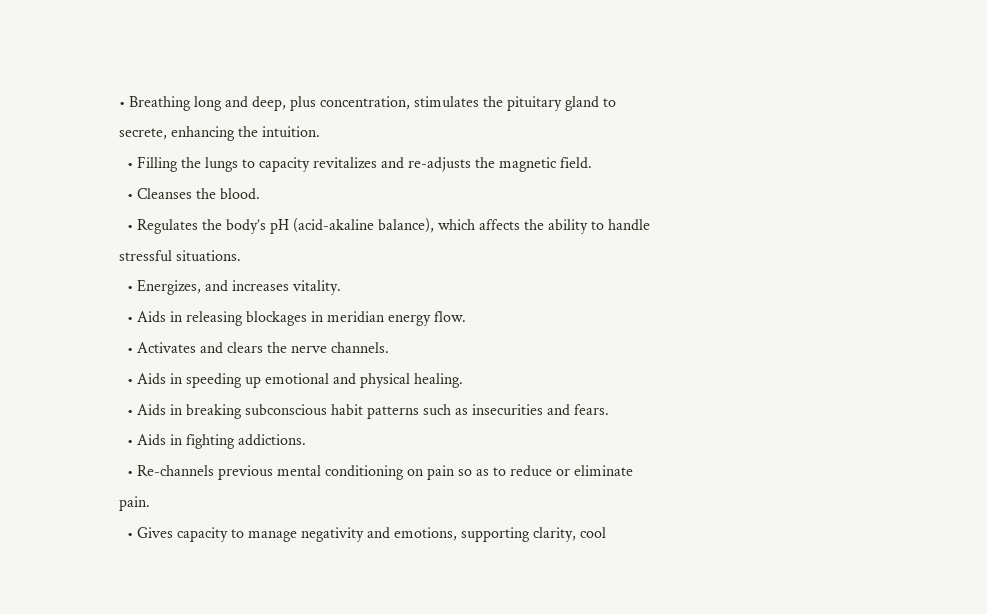• Breathing long and deep, plus concentration, stimulates the pituitary gland to secrete, enhancing the intuition.
  • Filling the lungs to capacity revitalizes and re-adjusts the magnetic field.
  • Cleanses the blood.
  • Regulates the body’s pH (acid-akaline balance), which affects the ability to handle stressful situations.
  • Energizes, and increases vitality.
  • Aids in releasing blockages in meridian energy flow.
  • Activates and clears the nerve channels.
  • Aids in speeding up emotional and physical healing.
  • Aids in breaking subconscious habit patterns such as insecurities and fears.
  • Aids in fighting addictions.
  • Re-channels previous mental conditioning on pain so as to reduce or eliminate pain.
  • Gives capacity to manage negativity and emotions, supporting clarity, cool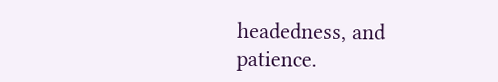headedness, and patience.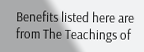Benefits listed here are from The Teachings of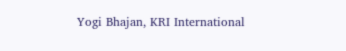Yogi Bhajan, KRI International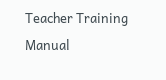Teacher Training Manual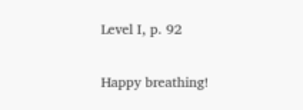Level I, p. 92

Happy breathing!